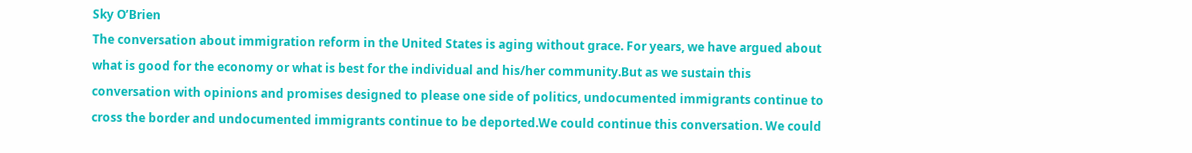Sky O’Brien
The conversation about immigration reform in the United States is aging without grace. For years, we have argued about what is good for the economy or what is best for the individual and his/her community.But as we sustain this conversation with opinions and promises designed to please one side of politics, undocumented immigrants continue to cross the border and undocumented immigrants continue to be deported.We could continue this conversation. We could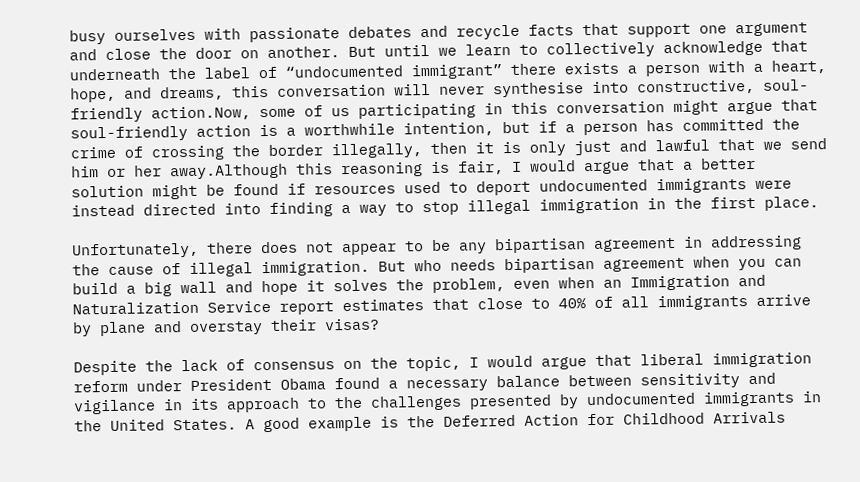busy ourselves with passionate debates and recycle facts that support one argument and close the door on another. But until we learn to collectively acknowledge that underneath the label of “undocumented immigrant” there exists a person with a heart, hope, and dreams, this conversation will never synthesise into constructive, soul-friendly action.Now, some of us participating in this conversation might argue that soul-friendly action is a worthwhile intention, but if a person has committed the crime of crossing the border illegally, then it is only just and lawful that we send him or her away.Although this reasoning is fair, I would argue that a better solution might be found if resources used to deport undocumented immigrants were instead directed into finding a way to stop illegal immigration in the first place.

Unfortunately, there does not appear to be any bipartisan agreement in addressing the cause of illegal immigration. But who needs bipartisan agreement when you can build a big wall and hope it solves the problem, even when an Immigration and Naturalization Service report estimates that close to 40% of all immigrants arrive by plane and overstay their visas?

Despite the lack of consensus on the topic, I would argue that liberal immigration reform under President Obama found a necessary balance between sensitivity and vigilance in its approach to the challenges presented by undocumented immigrants in the United States. A good example is the Deferred Action for Childhood Arrivals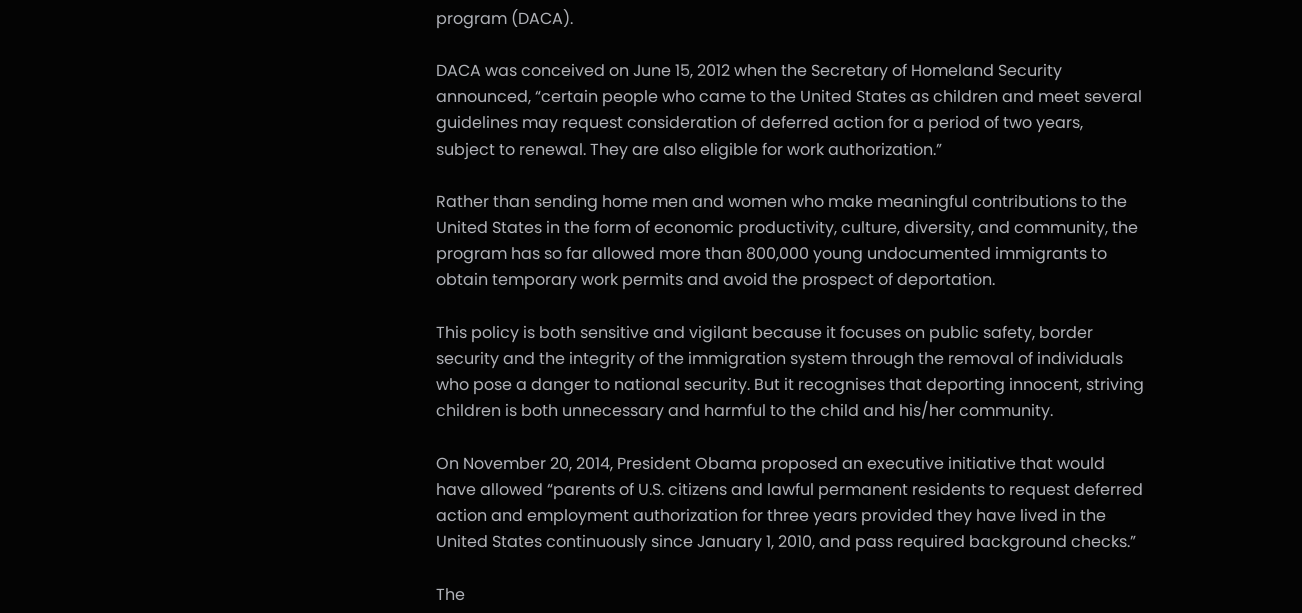program (DACA).

DACA was conceived on June 15, 2012 when the Secretary of Homeland Security announced, “certain people who came to the United States as children and meet several guidelines may request consideration of deferred action for a period of two years, subject to renewal. They are also eligible for work authorization.”

Rather than sending home men and women who make meaningful contributions to the United States in the form of economic productivity, culture, diversity, and community, the program has so far allowed more than 800,000 young undocumented immigrants to obtain temporary work permits and avoid the prospect of deportation.

This policy is both sensitive and vigilant because it focuses on public safety, border security and the integrity of the immigration system through the removal of individuals who pose a danger to national security. But it recognises that deporting innocent, striving children is both unnecessary and harmful to the child and his/her community.

On November 20, 2014, President Obama proposed an executive initiative that would have allowed “parents of U.S. citizens and lawful permanent residents to request deferred action and employment authorization for three years provided they have lived in the United States continuously since January 1, 2010, and pass required background checks.”

The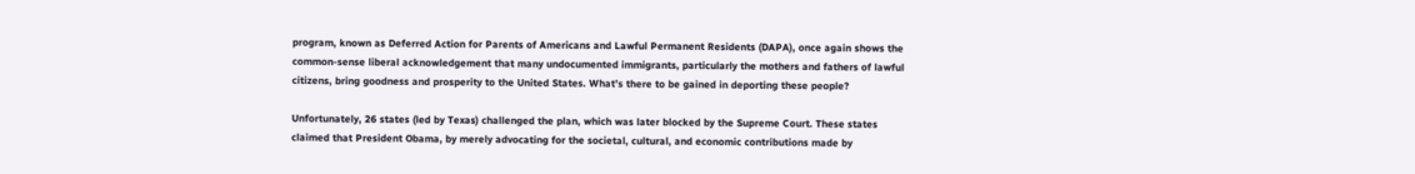program, known as Deferred Action for Parents of Americans and Lawful Permanent Residents (DAPA), once again shows the common-sense liberal acknowledgement that many undocumented immigrants, particularly the mothers and fathers of lawful citizens, bring goodness and prosperity to the United States. What’s there to be gained in deporting these people?

Unfortunately, 26 states (led by Texas) challenged the plan, which was later blocked by the Supreme Court. These states claimed that President Obama, by merely advocating for the societal, cultural, and economic contributions made by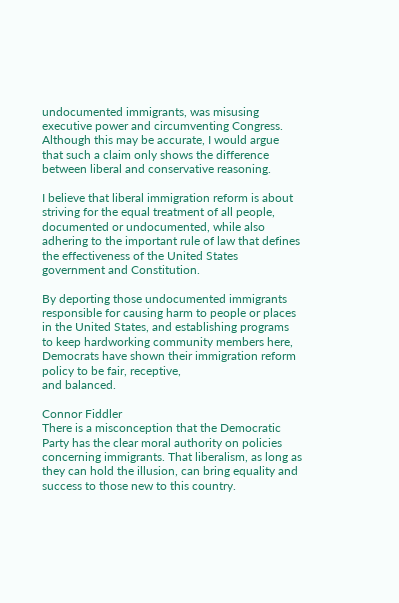undocumented immigrants, was misusing executive power and circumventing Congress. Although this may be accurate, I would argue that such a claim only shows the difference between liberal and conservative reasoning.

I believe that liberal immigration reform is about striving for the equal treatment of all people, documented or undocumented, while also adhering to the important rule of law that defines the effectiveness of the United States government and Constitution.

By deporting those undocumented immigrants responsible for causing harm to people or places in the United States, and establishing programs to keep hardworking community members here, Democrats have shown their immigration reform policy to be fair, receptive,
and balanced.

Connor Fiddler
There is a misconception that the Democratic Party has the clear moral authority on policies concerning immigrants. That liberalism, as long as they can hold the illusion, can bring equality and success to those new to this country.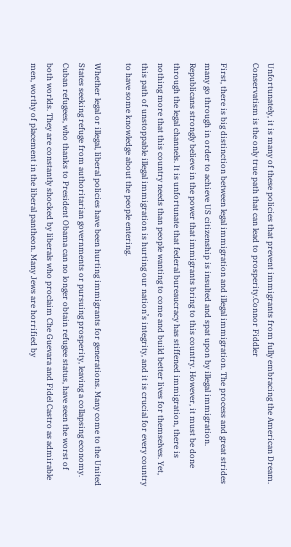Unfortunately, it is many of these policies that prevent immigrants from fully embracing the American Dream. Conservatism is the only true path that can lead to prosperity.Connor Fiddler

First, there is big distinction between legal immigration and illegal immigration. The process and great strides many go through in order to achieve US citizenship is insulted and spat upon by illegal immigration. Republicans strongly believe in the power that immigrants bring to this country. However, it must be done through the legal channels. It is unfortunate that federal bureaucracy has stiffened immigration, there is nothing more that this country needs than people wanting to come and build better lives for themselves. Yet, this path of unstoppable illegal immigration is hurting our nation’s integrity, and it is crucial for every country to have some knowledge about the people entering.

Whether legal or illegal, liberal policies have been hurting immigrants for generations. Many come to the United States seeking refuge from authoritarian governments or pursuing prosperity, leaving a collapsing economy. Cuban refugees, who thanks to President Obama can no longer obtain refugee status, have seen the worst of both worlds. They are constantly shocked by liberals who proclaim Che Guevara and Fidel Castro as admirable men, worthy of placement in the liberal pantheon. Many Jews are horrified by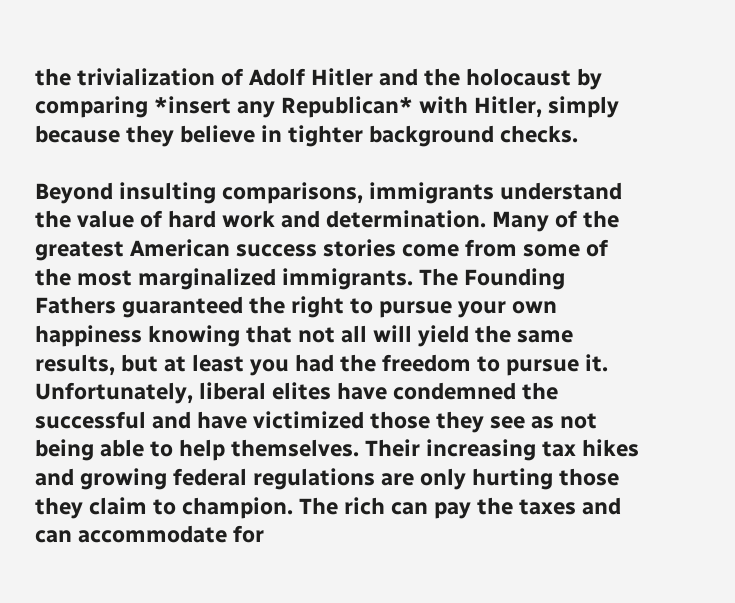the trivialization of Adolf Hitler and the holocaust by comparing *insert any Republican* with Hitler, simply because they believe in tighter background checks.

Beyond insulting comparisons, immigrants understand the value of hard work and determination. Many of the greatest American success stories come from some of the most marginalized immigrants. The Founding Fathers guaranteed the right to pursue your own happiness knowing that not all will yield the same results, but at least you had the freedom to pursue it. Unfortunately, liberal elites have condemned the successful and have victimized those they see as not being able to help themselves. Their increasing tax hikes and growing federal regulations are only hurting those they claim to champion. The rich can pay the taxes and can accommodate for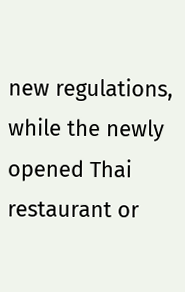new regulations, while the newly opened Thai restaurant or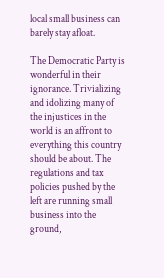local small business can barely stay afloat.

The Democratic Party is wonderful in their ignorance. Trivializing and idolizing many of the injustices in the world is an affront to everything this country should be about. The regulations and tax policies pushed by the left are running small business into the ground,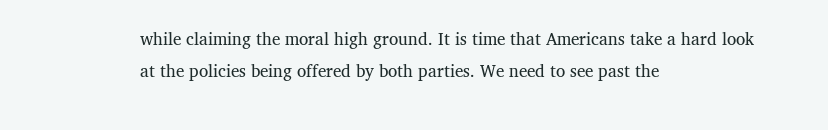while claiming the moral high ground. It is time that Americans take a hard look at the policies being offered by both parties. We need to see past the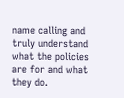name calling and truly understand what the policies are for and what they do.